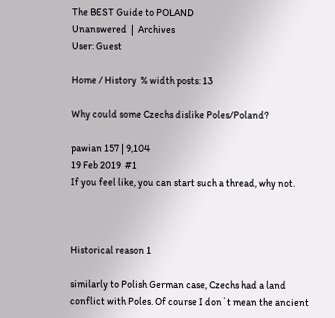The BEST Guide to POLAND
Unanswered  |  Archives
User: Guest

Home / History  % width posts: 13

Why could some Czechs dislike Poles/Poland?

pawian 157 | 9,104
19 Feb 2019  #1
If you feel like, you can start such a thread, why not.



Historical reason 1

similarly to Polish German case, Czechs had a land conflict with Poles. Of course I don`t mean the ancient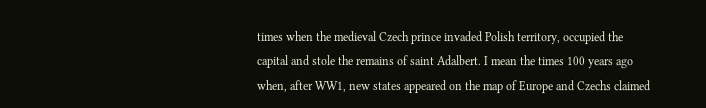times when the medieval Czech prince invaded Polish territory, occupied the capital and stole the remains of saint Adalbert. I mean the times 100 years ago when, after WW1, new states appeared on the map of Europe and Czechs claimed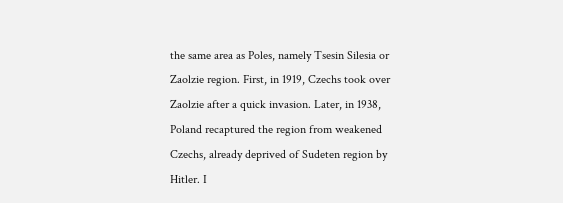the same area as Poles, namely Tsesin Silesia or Zaolzie region. First, in 1919, Czechs took over Zaolzie after a quick invasion. Later, in 1938, Poland recaptured the region from weakened Czechs, already deprived of Sudeten region by Hitler. I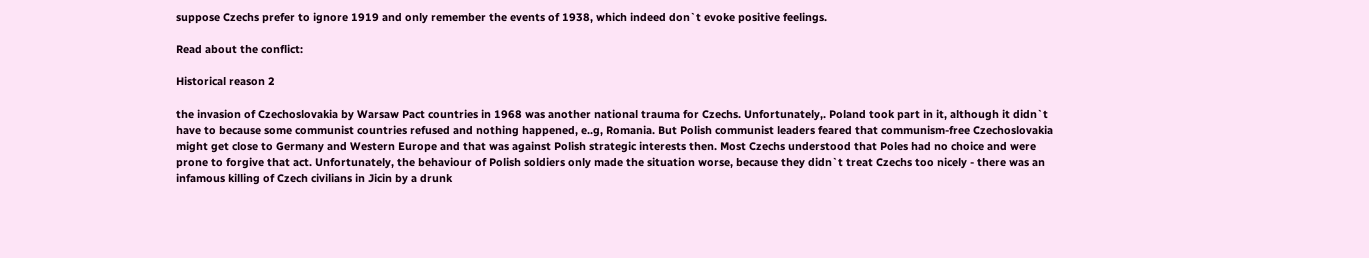suppose Czechs prefer to ignore 1919 and only remember the events of 1938, which indeed don`t evoke positive feelings.

Read about the conflict:

Historical reason 2

the invasion of Czechoslovakia by Warsaw Pact countries in 1968 was another national trauma for Czechs. Unfortunately,. Poland took part in it, although it didn`t have to because some communist countries refused and nothing happened, e..g, Romania. But Polish communist leaders feared that communism-free Czechoslovakia might get close to Germany and Western Europe and that was against Polish strategic interests then. Most Czechs understood that Poles had no choice and were prone to forgive that act. Unfortunately, the behaviour of Polish soldiers only made the situation worse, because they didn`t treat Czechs too nicely - there was an infamous killing of Czech civilians in Jicin by a drunk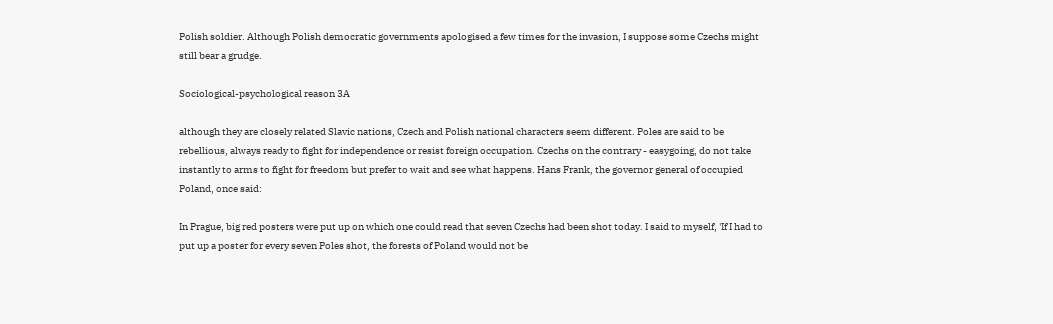Polish soldier. Although Polish democratic governments apologised a few times for the invasion, I suppose some Czechs might still bear a grudge.

Sociological-psychological reason 3A

although they are closely related Slavic nations, Czech and Polish national characters seem different. Poles are said to be rebellious, always ready to fight for independence or resist foreign occupation. Czechs on the contrary - easygoing, do not take instantly to arms to fight for freedom but prefer to wait and see what happens. Hans Frank, the governor general of occupied Poland, once said:

In Prague, big red posters were put up on which one could read that seven Czechs had been shot today. I said to myself, 'If I had to put up a poster for every seven Poles shot, the forests of Poland would not be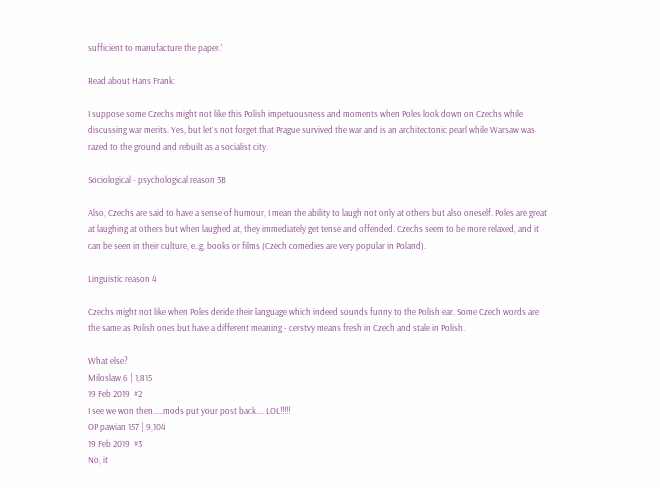sufficient to manufacture the paper.'

Read about Hans Frank:

I suppose some Czechs might not like this Polish impetuousness and moments when Poles look down on Czechs while discussing war merits. Yes, but let`s not forget that Prague survived the war and is an architectonic pearl while Warsaw was razed to the ground and rebuilt as a socialist city.

Sociological - psychological reason 3B

Also, Czechs are said to have a sense of humour, I mean the ability to laugh not only at others but also oneself. Poles are great at laughing at others but when laughed at, they immediately get tense and offended. Czechs seem to be more relaxed, and it can be seen in their culture, e..g, books or films (Czech comedies are very popular in Poland).

Linguistic reason 4

Czechs might not like when Poles deride their language which indeed sounds funny to the Polish ear. Some Czech words are the same as Polish ones but have a different meaning - cerstvy means fresh in Czech and stale in Polish.

What else?
Miloslaw 6 | 1,815
19 Feb 2019  #2
I see we won then.....mods put your post back.... LOL!!!!!
OP pawian 157 | 9,104
19 Feb 2019  #3
No, it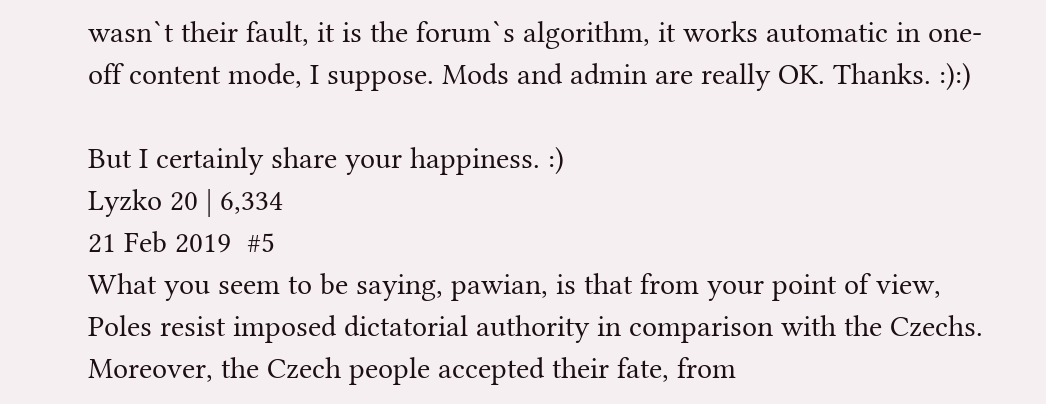wasn`t their fault, it is the forum`s algorithm, it works automatic in one-off content mode, I suppose. Mods and admin are really OK. Thanks. :):)

But I certainly share your happiness. :)
Lyzko 20 | 6,334
21 Feb 2019  #5
What you seem to be saying, pawian, is that from your point of view, Poles resist imposed dictatorial authority in comparison with the Czechs.
Moreover, the Czech people accepted their fate, from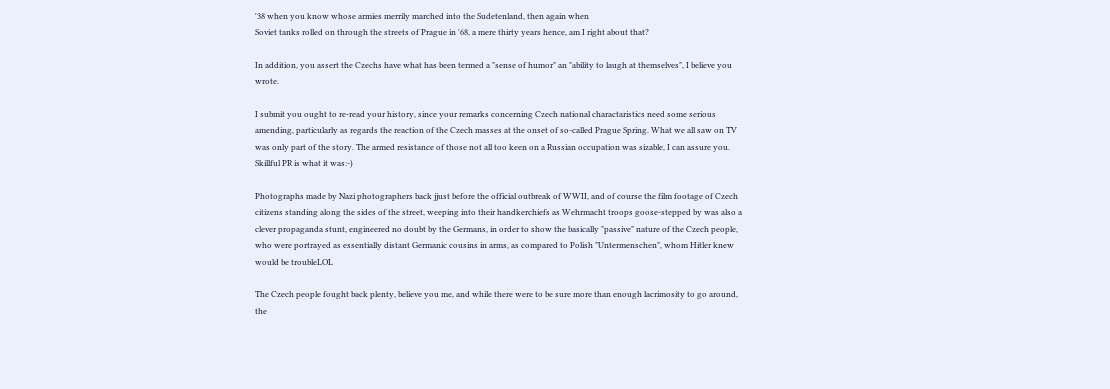'38 when you know whose armies merrily marched into the Sudetenland, then again when
Soviet tanks rolled on through the streets of Prague in '68, a mere thirty years hence, am I right about that?

In addition, you assert the Czechs have what has been termed a "sense of humor" an "ability to laugh at themselves", I believe you wrote.

I submit you ought to re-read your history, since your remarks concerning Czech national charactaristics need some serious amending, particularly as regards the reaction of the Czech masses at the onset of so-called Prague Spring. What we all saw on TV was only part of the story. The armed resistance of those not all too keen on a Russian occupation was sizable, I can assure you. Skillful PR is what it was:-)

Photographs made by Nazi photographers back jjust before the official outbreak of WWII, and of course the film footage of Czech citizens standing along the sides of the street, weeping into their handkerchiefs as Wehrmacht troops goose-stepped by was also a clever propaganda stunt, engineered no doubt by the Germans, in order to show the basically "passive" nature of the Czech people, who were portrayed as essentially distant Germanic cousins in arms, as compared to Polish "Untermenschen", whom Hitler knew would be troubleLOL

The Czech people fought back plenty, believe you me, and while there were to be sure more than enough lacrimosity to go around, the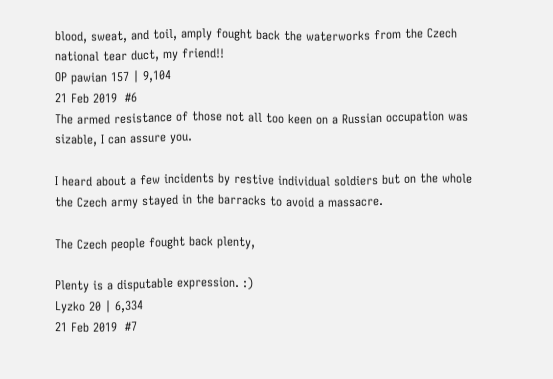blood, sweat, and toil, amply fought back the waterworks from the Czech national tear duct, my friend!!
OP pawian 157 | 9,104
21 Feb 2019  #6
The armed resistance of those not all too keen on a Russian occupation was sizable, I can assure you.

I heard about a few incidents by restive individual soldiers but on the whole the Czech army stayed in the barracks to avoid a massacre.

The Czech people fought back plenty,

Plenty is a disputable expression. :)
Lyzko 20 | 6,334
21 Feb 2019  #7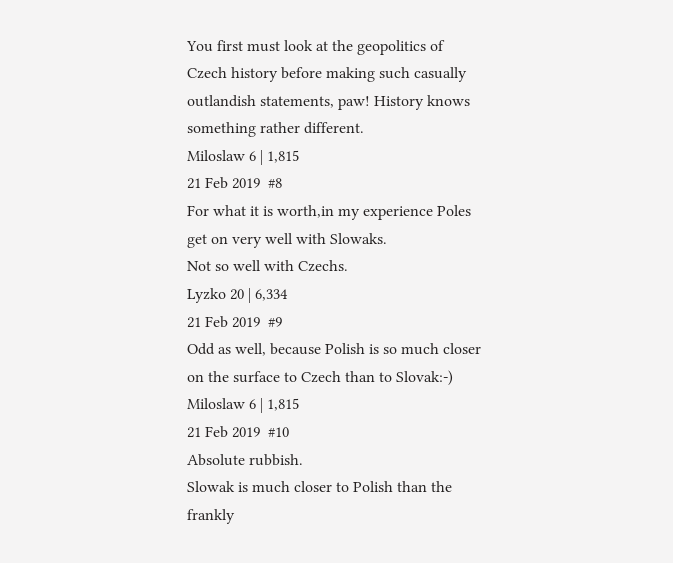You first must look at the geopolitics of Czech history before making such casually outlandish statements, paw! History knows something rather different.
Miloslaw 6 | 1,815
21 Feb 2019  #8
For what it is worth,in my experience Poles get on very well with Slowaks.
Not so well with Czechs.
Lyzko 20 | 6,334
21 Feb 2019  #9
Odd as well, because Polish is so much closer on the surface to Czech than to Slovak:-)
Miloslaw 6 | 1,815
21 Feb 2019  #10
Absolute rubbish.
Slowak is much closer to Polish than the frankly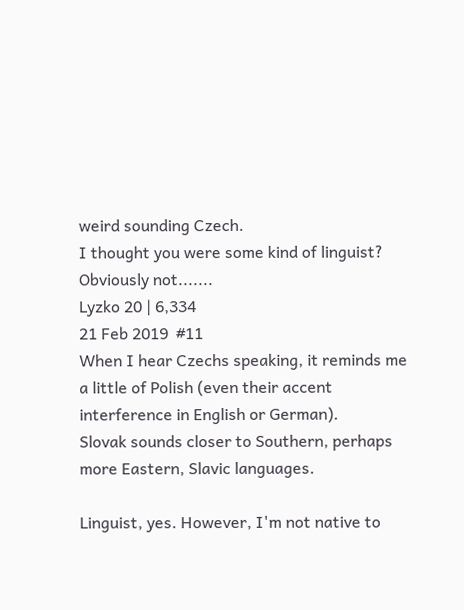weird sounding Czech.
I thought you were some kind of linguist?
Obviously not.......
Lyzko 20 | 6,334
21 Feb 2019  #11
When I hear Czechs speaking, it reminds me a little of Polish (even their accent interference in English or German).
Slovak sounds closer to Southern, perhaps more Eastern, Slavic languages.

Linguist, yes. However, I'm not native to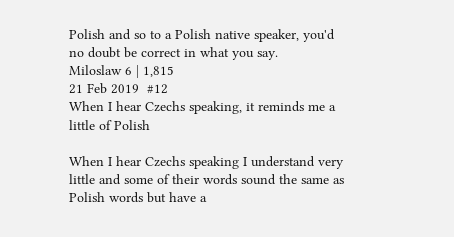Polish and so to a Polish native speaker, you'd no doubt be correct in what you say.
Miloslaw 6 | 1,815
21 Feb 2019  #12
When I hear Czechs speaking, it reminds me a little of Polish

When I hear Czechs speaking I understand very little and some of their words sound the same as Polish words but have a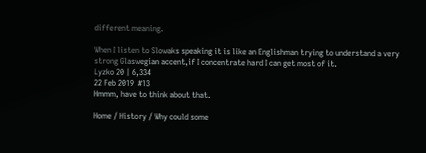different meaning.

When I listen to Slowaks speaking it is like an Englishman trying to understand a very strong Glaswegian accent,if I concentrate hard I can get most of it.
Lyzko 20 | 6,334
22 Feb 2019  #13
Hmmm, have to think about that.

Home / History / Why could some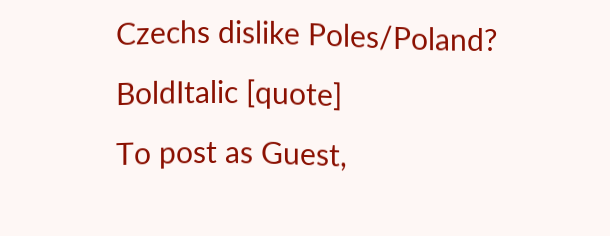Czechs dislike Poles/Poland?
BoldItalic [quote]
To post as Guest,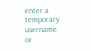enter a temporary username or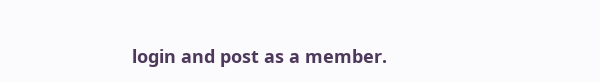login and post as a member.